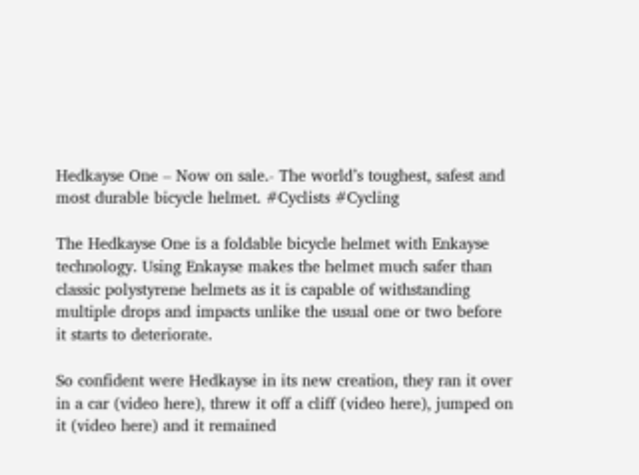Hedkayse One – Now on sale.- The world’s toughest, safest and most durable bicycle helmet. #Cyclists #Cycling

The Hedkayse One is a foldable bicycle helmet with Enkayse technology. Using Enkayse makes the helmet much safer than classic polystyrene helmets as it is capable of withstanding multiple drops and impacts unlike the usual one or two before it starts to deteriorate.

So confident were Hedkayse in its new creation, they ran it over in a car (video here), threw it off a cliff (video here), jumped on it (video here) and it remained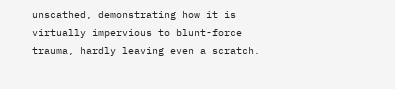unscathed, demonstrating how it is virtually impervious to blunt-force trauma, hardly leaving even a scratch.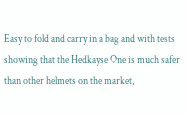Easy to fold and carry in a bag and with tests showing that the Hedkayse One is much safer than other helmets on the market,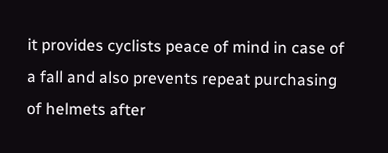it provides cyclists peace of mind in case of a fall and also prevents repeat purchasing of helmets after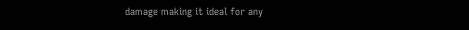damage making it ideal for any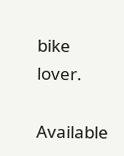bike lover.

Available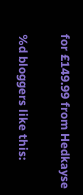for £149.99 from Hedkayse

%d bloggers like this: